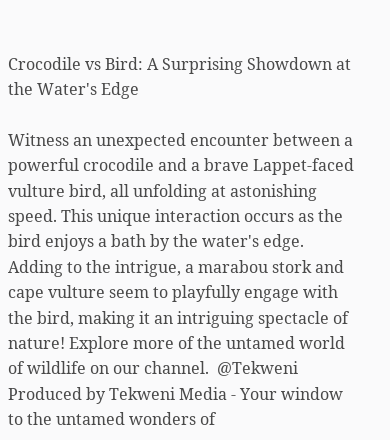Crocodile vs Bird: A Surprising Showdown at the Water's Edge

Witness an unexpected encounter between a powerful crocodile and a brave Lappet-faced vulture bird, all unfolding at astonishing speed. This unique interaction occurs as the bird enjoys a bath by the water's edge. Adding to the intrigue, a marabou stork and cape vulture seem to playfully engage with the bird, making it an intriguing spectacle of nature! Explore more of the untamed world of wildlife on our channel.  @Tekweni Produced by Tekweni Media - Your window to the untamed wonders of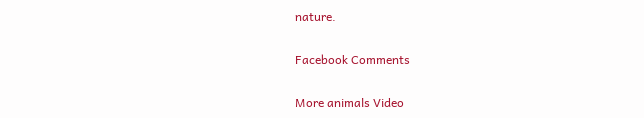nature.

Facebook Comments

More animals Video